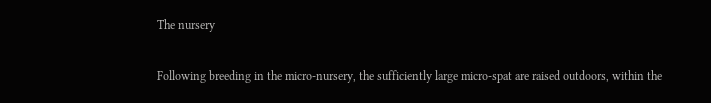The nursery

Following breeding in the micro-nursery, the sufficiently large micro-spat are raised outdoors, within the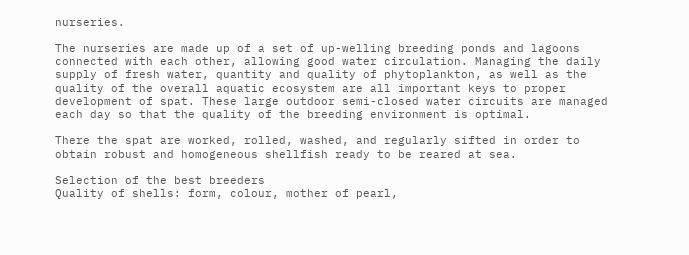nurseries.

The nurseries are made up of a set of up-welling breeding ponds and lagoons connected with each other, allowing good water circulation. Managing the daily supply of fresh water, quantity and quality of phytoplankton, as well as the quality of the overall aquatic ecosystem are all important keys to proper development of spat. These large outdoor semi-closed water circuits are managed each day so that the quality of the breeding environment is optimal.

There the spat are worked, rolled, washed, and regularly sifted in order to obtain robust and homogeneous shellfish ready to be reared at sea.

Selection of the best breeders
Quality of shells: form, colour, mother of pearl,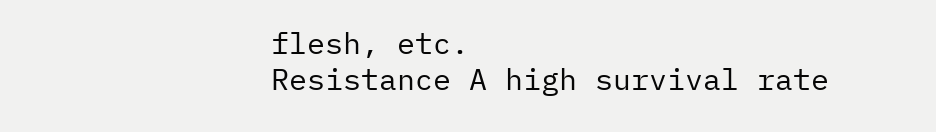flesh, etc.
Resistance A high survival rate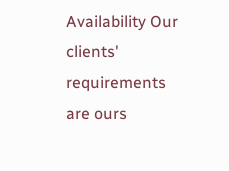Availability Our clients' requirements are ours